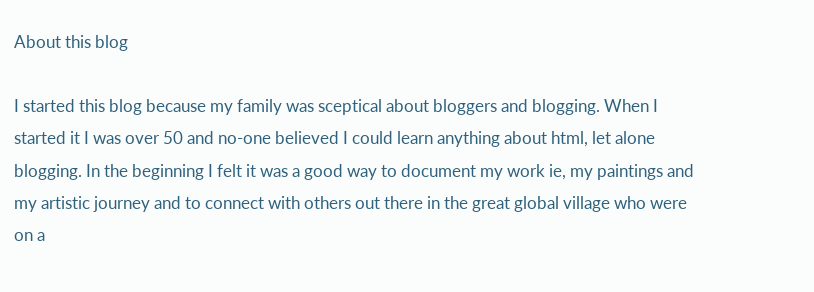About this blog

I started this blog because my family was sceptical about bloggers and blogging. When I started it I was over 50 and no-one believed I could learn anything about html, let alone blogging. In the beginning I felt it was a good way to document my work ie, my paintings and my artistic journey and to connect with others out there in the great global village who were on a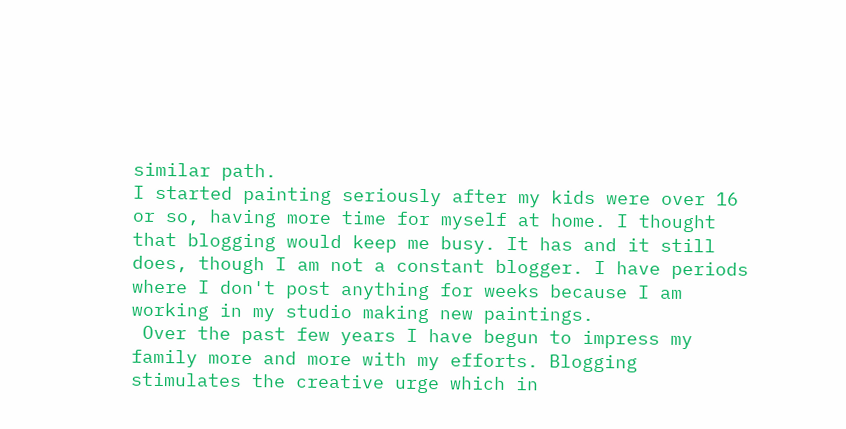similar path.
I started painting seriously after my kids were over 16 or so, having more time for myself at home. I thought that blogging would keep me busy. It has and it still does, though I am not a constant blogger. I have periods where I don't post anything for weeks because I am working in my studio making new paintings.
 Over the past few years I have begun to impress my family more and more with my efforts. Blogging stimulates the creative urge which in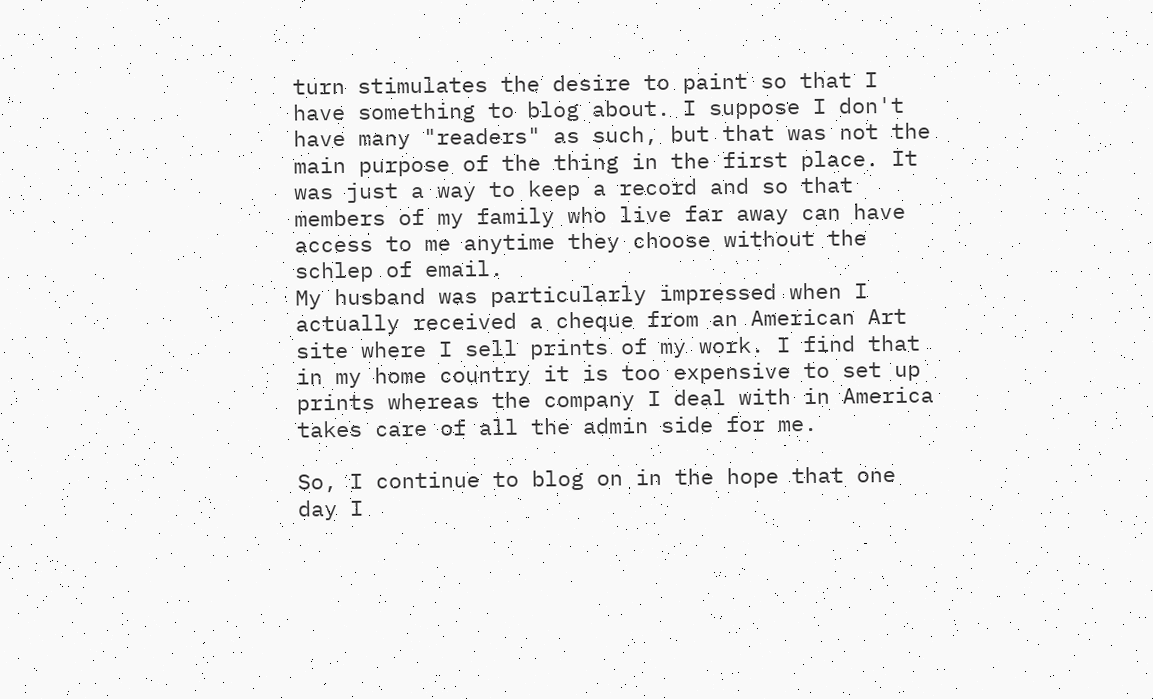turn stimulates the desire to paint so that I have something to blog about. I suppose I don't have many "readers" as such, but that was not the main purpose of the thing in the first place. It was just a way to keep a record and so that members of my family who live far away can have access to me anytime they choose without the schlep of email.
My husband was particularly impressed when I actually received a cheque from an American Art site where I sell prints of my work. I find that in my home country it is too expensive to set up prints whereas the company I deal with in America takes care of all the admin side for me.

So, I continue to blog on in the hope that one day I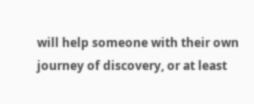will help someone with their own journey of discovery, or at least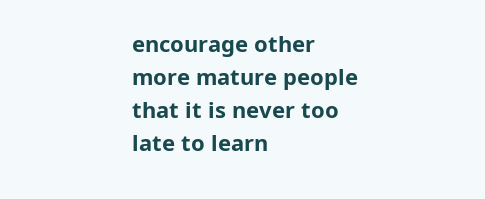encourage other more mature people that it is never too late to learn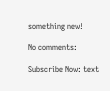something new!

No comments:

Subscribe Now: text